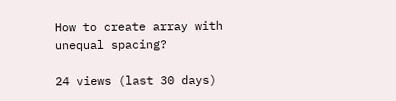How to create array with unequal spacing?

24 views (last 30 days)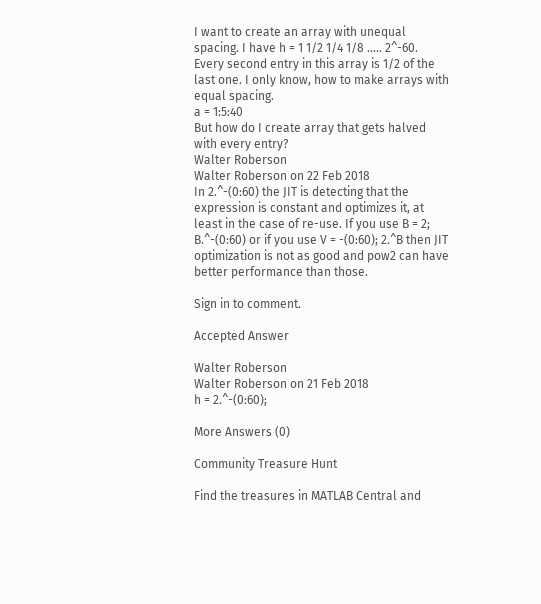I want to create an array with unequal spacing. I have h = 1 1/2 1/4 1/8 ..... 2^-60.
Every second entry in this array is 1/2 of the last one. I only know, how to make arrays with equal spacing.
a = 1:5:40
But how do I create array that gets halved with every entry?
Walter Roberson
Walter Roberson on 22 Feb 2018
In 2.^-(0:60) the JIT is detecting that the expression is constant and optimizes it, at least in the case of re-use. If you use B = 2; B.^-(0:60) or if you use V = -(0:60); 2.^B then JIT optimization is not as good and pow2 can have better performance than those.

Sign in to comment.

Accepted Answer

Walter Roberson
Walter Roberson on 21 Feb 2018
h = 2.^-(0:60);

More Answers (0)

Community Treasure Hunt

Find the treasures in MATLAB Central and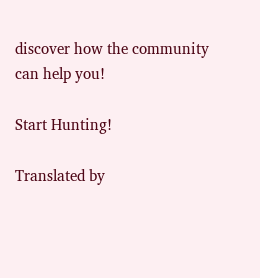discover how the community can help you!

Start Hunting!

Translated by